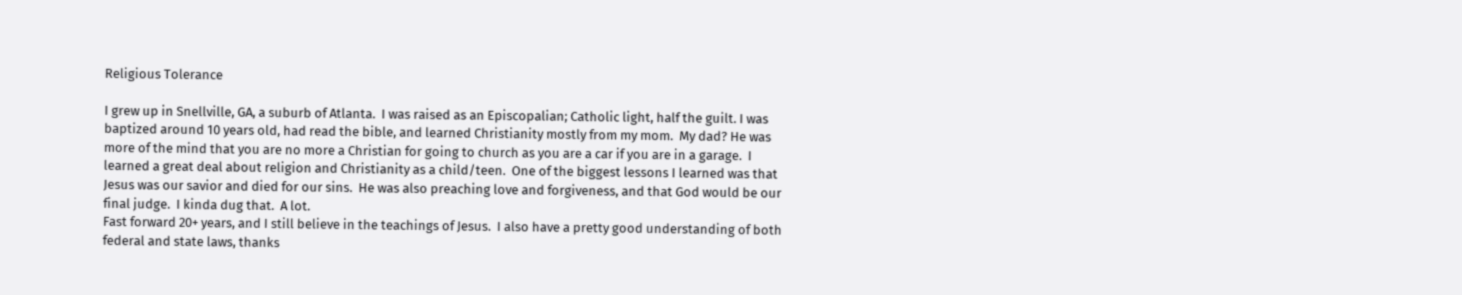Religious Tolerance

I grew up in Snellville, GA, a suburb of Atlanta.  I was raised as an Episcopalian; Catholic light, half the guilt. I was baptized around 10 years old, had read the bible, and learned Christianity mostly from my mom.  My dad? He was more of the mind that you are no more a Christian for going to church as you are a car if you are in a garage.  I learned a great deal about religion and Christianity as a child/teen.  One of the biggest lessons I learned was that Jesus was our savior and died for our sins.  He was also preaching love and forgiveness, and that God would be our final judge.  I kinda dug that.  A lot.
Fast forward 20+ years, and I still believe in the teachings of Jesus.  I also have a pretty good understanding of both federal and state laws, thanks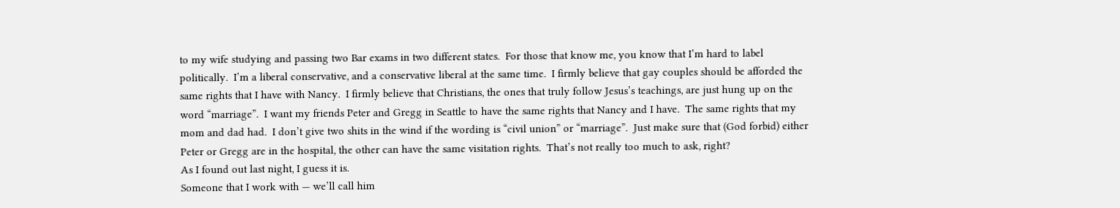to my wife studying and passing two Bar exams in two different states.  For those that know me, you know that I’m hard to label politically.  I’m a liberal conservative, and a conservative liberal at the same time.  I firmly believe that gay couples should be afforded the same rights that I have with Nancy.  I firmly believe that Christians, the ones that truly follow Jesus’s teachings, are just hung up on the word “marriage”.  I want my friends Peter and Gregg in Seattle to have the same rights that Nancy and I have.  The same rights that my mom and dad had.  I don’t give two shits in the wind if the wording is “civil union” or “marriage”.  Just make sure that (God forbid) either Peter or Gregg are in the hospital, the other can have the same visitation rights.  That’s not really too much to ask, right?
As I found out last night, I guess it is.
Someone that I work with — we’ll call him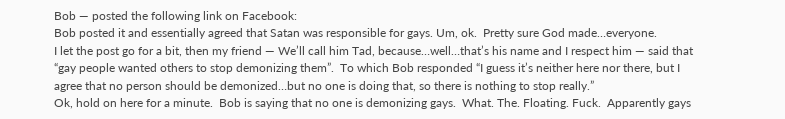Bob — posted the following link on Facebook:
Bob posted it and essentially agreed that Satan was responsible for gays. Um, ok.  Pretty sure God made…everyone.
I let the post go for a bit, then my friend — We’ll call him Tad, because…well…that’s his name and I respect him — said that “gay people wanted others to stop demonizing them”.  To which Bob responded “I guess it’s neither here nor there, but I agree that no person should be demonized…but no one is doing that, so there is nothing to stop really.”
Ok, hold on here for a minute.  Bob is saying that no one is demonizing gays.  What. The. Floating. Fuck.  Apparently gays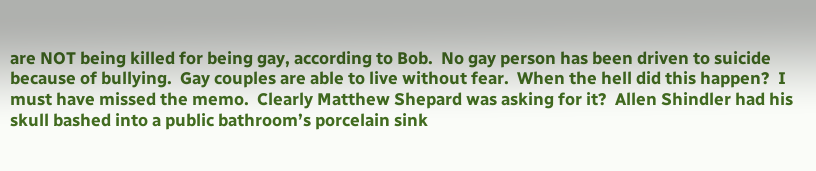are NOT being killed for being gay, according to Bob.  No gay person has been driven to suicide because of bullying.  Gay couples are able to live without fear.  When the hell did this happen?  I must have missed the memo.  Clearly Matthew Shepard was asking for it?  Allen Shindler had his skull bashed into a public bathroom’s porcelain sink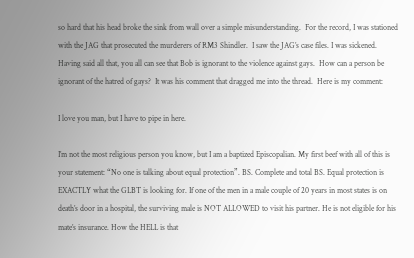so hard that his head broke the sink from wall over a simple misunderstanding.  For the record, I was stationed with the JAG that prosecuted the murderers of RM3 Shindler.  I saw the JAG’s case files. I was sickened.
Having said all that, you all can see that Bob is ignorant to the violence against gays.  How can a person be ignorant of the hatred of gays?  It was his comment that dragged me into the thread.  Here is my comment:

I love you man, but I have to pipe in here.

I’m not the most religious person you know, but I am a baptized Episcopalian. My first beef with all of this is your statement: “No one is talking about equal protection”. BS. Complete and total BS. Equal protection is EXACTLY what the GLBT is looking for. If one of the men in a male couple of 20 years in most states is on death’s door in a hospital, the surviving male is NOT ALLOWED to visit his partner. He is not eligible for his mate’s insurance. How the HELL is that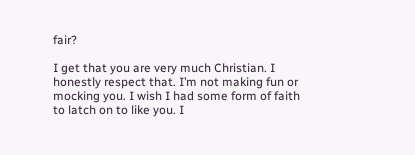fair?

I get that you are very much Christian. I honestly respect that. I’m not making fun or mocking you. I wish I had some form of faith to latch on to like you. I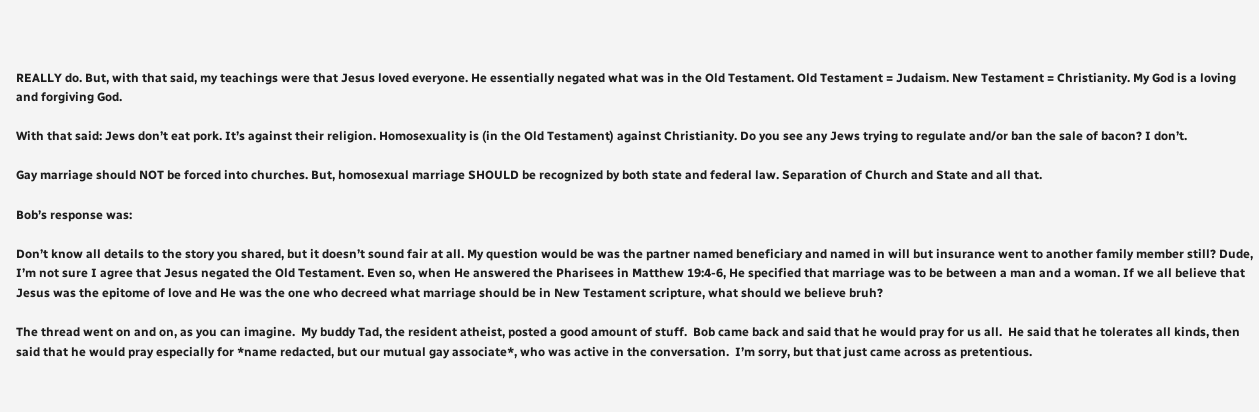REALLY do. But, with that said, my teachings were that Jesus loved everyone. He essentially negated what was in the Old Testament. Old Testament = Judaism. New Testament = Christianity. My God is a loving and forgiving God.

With that said: Jews don’t eat pork. It’s against their religion. Homosexuality is (in the Old Testament) against Christianity. Do you see any Jews trying to regulate and/or ban the sale of bacon? I don’t.

Gay marriage should NOT be forced into churches. But, homosexual marriage SHOULD be recognized by both state and federal law. Separation of Church and State and all that.

Bob’s response was:

Don’t know all details to the story you shared, but it doesn’t sound fair at all. My question would be was the partner named beneficiary and named in will but insurance went to another family member still? Dude, I’m not sure I agree that Jesus negated the Old Testament. Even so, when He answered the Pharisees in Matthew 19:4-6, He specified that marriage was to be between a man and a woman. If we all believe that Jesus was the epitome of love and He was the one who decreed what marriage should be in New Testament scripture, what should we believe bruh?

The thread went on and on, as you can imagine.  My buddy Tad, the resident atheist, posted a good amount of stuff.  Bob came back and said that he would pray for us all.  He said that he tolerates all kinds, then said that he would pray especially for *name redacted, but our mutual gay associate*, who was active in the conversation.  I’m sorry, but that just came across as pretentious.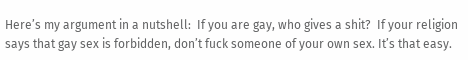Here’s my argument in a nutshell:  If you are gay, who gives a shit?  If your religion says that gay sex is forbidden, don’t fuck someone of your own sex. It’s that easy.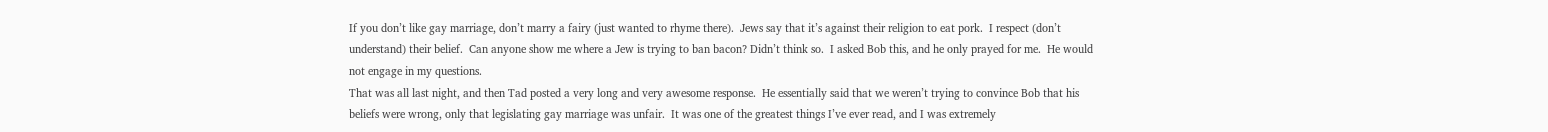If you don’t like gay marriage, don’t marry a fairy (just wanted to rhyme there).  Jews say that it’s against their religion to eat pork.  I respect (don’t understand) their belief.  Can anyone show me where a Jew is trying to ban bacon? Didn’t think so.  I asked Bob this, and he only prayed for me.  He would not engage in my questions.
That was all last night, and then Tad posted a very long and very awesome response.  He essentially said that we weren’t trying to convince Bob that his beliefs were wrong, only that legislating gay marriage was unfair.  It was one of the greatest things I’ve ever read, and I was extremely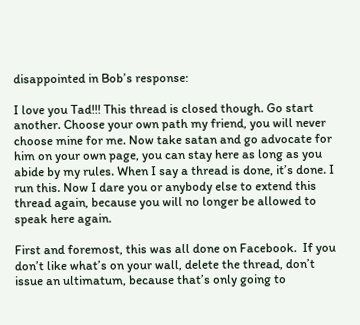disappointed in Bob’s response:

I love you Tad!!! This thread is closed though. Go start another. Choose your own path my friend, you will never choose mine for me. Now take satan and go advocate for him on your own page, you can stay here as long as you abide by my rules. When I say a thread is done, it’s done. I run this. Now I dare you or anybody else to extend this thread again, because you will no longer be allowed to speak here again.

First and foremost, this was all done on Facebook.  If you don’t like what’s on your wall, delete the thread, don’t issue an ultimatum, because that’s only going to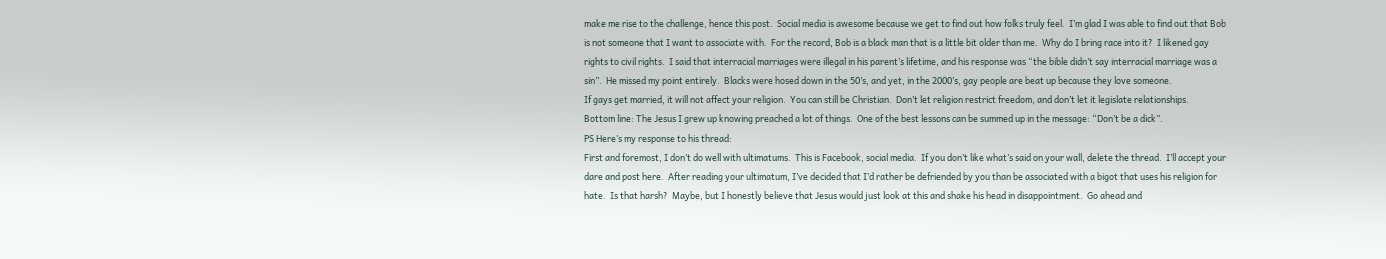make me rise to the challenge, hence this post.  Social media is awesome because we get to find out how folks truly feel.  I’m glad I was able to find out that Bob is not someone that I want to associate with.  For the record, Bob is a black man that is a little bit older than me.  Why do I bring race into it?  I likened gay rights to civil rights.  I said that interracial marriages were illegal in his parent’s lifetime, and his response was “the bible didn’t say interracial marriage was a sin”.  He missed my point entirely.  Blacks were hosed down in the 50’s, and yet, in the 2000’s, gay people are beat up because they love someone.
If gays get married, it will not affect your religion.  You can still be Christian.  Don’t let religion restrict freedom, and don’t let it legislate relationships.
Bottom line: The Jesus I grew up knowing preached a lot of things.  One of the best lessons can be summed up in the message: “Don’t be a dick”.
PS Here’s my response to his thread:
First and foremost, I don’t do well with ultimatums.  This is Facebook, social media.  If you don’t like what’s said on your wall, delete the thread.  I’ll accept your dare and post here.  After reading your ultimatum, I’ve decided that I’d rather be defriended by you than be associated with a bigot that uses his religion for hate.  Is that harsh?  Maybe, but I honestly believe that Jesus would just look at this and shake his head in disappointment.  Go ahead and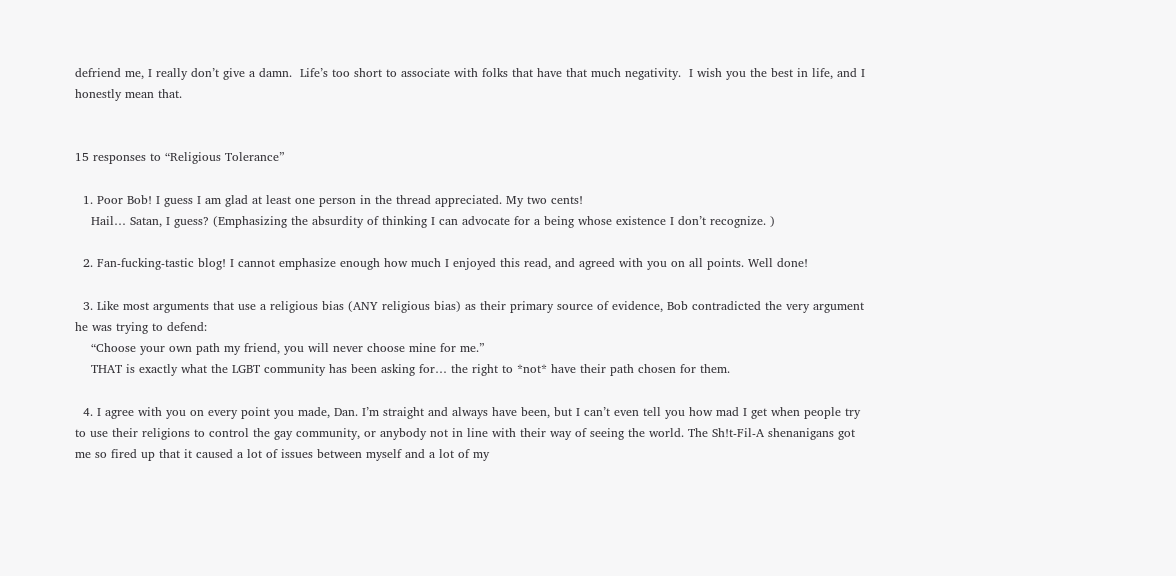defriend me, I really don’t give a damn.  Life’s too short to associate with folks that have that much negativity.  I wish you the best in life, and I honestly mean that.


15 responses to “Religious Tolerance”

  1. Poor Bob! I guess I am glad at least one person in the thread appreciated. My two cents!
    Hail… Satan, I guess? (Emphasizing the absurdity of thinking I can advocate for a being whose existence I don’t recognize. )

  2. Fan-fucking-tastic blog! I cannot emphasize enough how much I enjoyed this read, and agreed with you on all points. Well done!

  3. Like most arguments that use a religious bias (ANY religious bias) as their primary source of evidence, Bob contradicted the very argument he was trying to defend:
    “Choose your own path my friend, you will never choose mine for me.”
    THAT is exactly what the LGBT community has been asking for… the right to *not* have their path chosen for them.

  4. I agree with you on every point you made, Dan. I’m straight and always have been, but I can’t even tell you how mad I get when people try to use their religions to control the gay community, or anybody not in line with their way of seeing the world. The Sh!t-Fil-A shenanigans got me so fired up that it caused a lot of issues between myself and a lot of my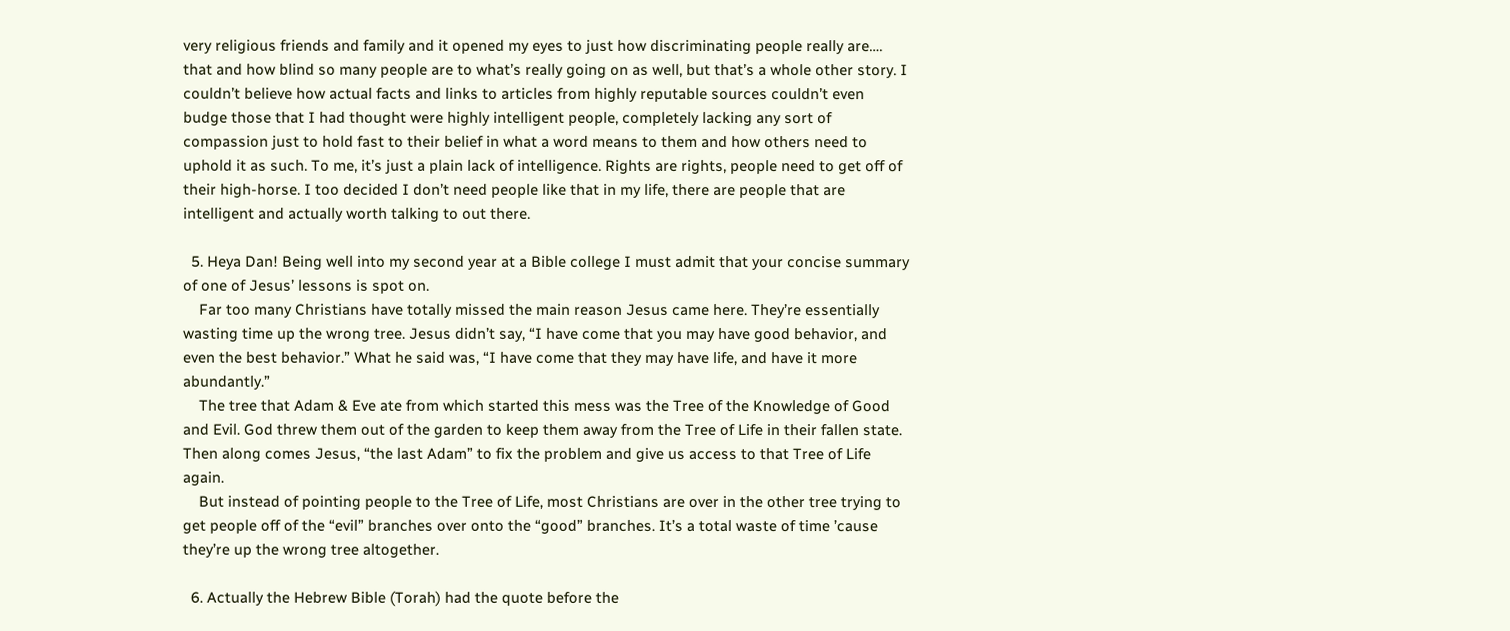very religious friends and family and it opened my eyes to just how discriminating people really are…. that and how blind so many people are to what’s really going on as well, but that’s a whole other story. I couldn’t believe how actual facts and links to articles from highly reputable sources couldn’t even budge those that I had thought were highly intelligent people, completely lacking any sort of compassion just to hold fast to their belief in what a word means to them and how others need to uphold it as such. To me, it’s just a plain lack of intelligence. Rights are rights, people need to get off of their high-horse. I too decided I don’t need people like that in my life, there are people that are intelligent and actually worth talking to out there.

  5. Heya Dan! Being well into my second year at a Bible college I must admit that your concise summary of one of Jesus’ lessons is spot on.
    Far too many Christians have totally missed the main reason Jesus came here. They’re essentially wasting time up the wrong tree. Jesus didn’t say, “I have come that you may have good behavior, and even the best behavior.” What he said was, “I have come that they may have life, and have it more abundantly.”
    The tree that Adam & Eve ate from which started this mess was the Tree of the Knowledge of Good and Evil. God threw them out of the garden to keep them away from the Tree of Life in their fallen state. Then along comes Jesus, “the last Adam” to fix the problem and give us access to that Tree of Life again.
    But instead of pointing people to the Tree of Life, most Christians are over in the other tree trying to get people off of the “evil” branches over onto the “good” branches. It’s a total waste of time ’cause they’re up the wrong tree altogether.

  6. Actually the Hebrew Bible (Torah) had the quote before the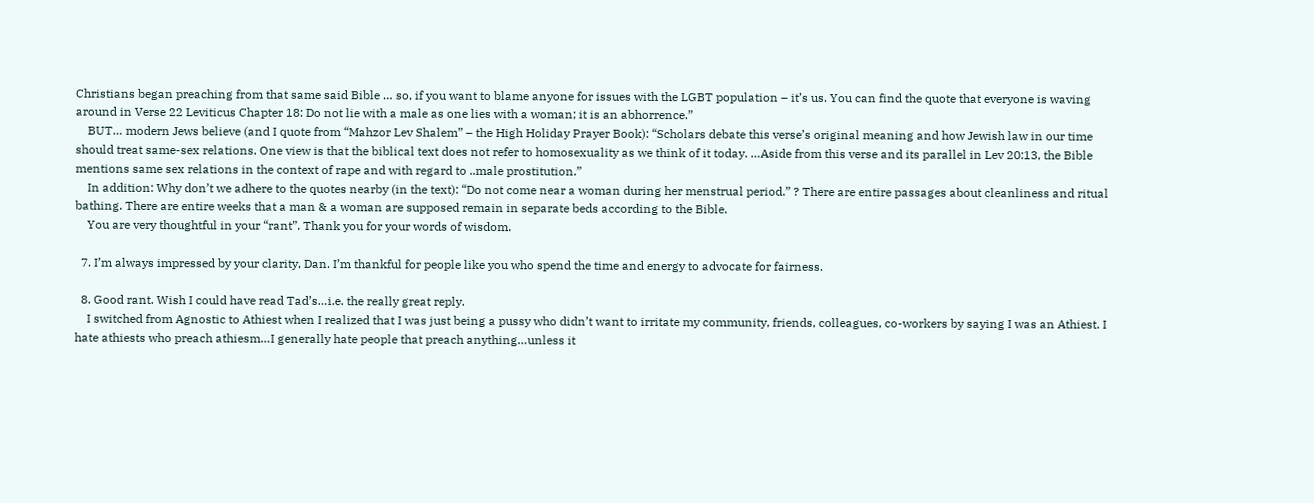Christians began preaching from that same said Bible … so, if you want to blame anyone for issues with the LGBT population – it’s us. You can find the quote that everyone is waving around in Verse 22 Leviticus Chapter 18: Do not lie with a male as one lies with a woman; it is an abhorrence.”
    BUT… modern Jews believe (and I quote from “Mahzor Lev Shalem” – the High Holiday Prayer Book): “Scholars debate this verse’s original meaning and how Jewish law in our time should treat same-sex relations. One view is that the biblical text does not refer to homosexuality as we think of it today. …Aside from this verse and its parallel in Lev 20:13, the Bible mentions same sex relations in the context of rape and with regard to ..male prostitution.”
    In addition: Why don’t we adhere to the quotes nearby (in the text): “Do not come near a woman during her menstrual period.” ? There are entire passages about cleanliness and ritual bathing. There are entire weeks that a man & a woman are supposed remain in separate beds according to the Bible.
    You are very thoughtful in your “rant”. Thank you for your words of wisdom.

  7. I’m always impressed by your clarity, Dan. I’m thankful for people like you who spend the time and energy to advocate for fairness.

  8. Good rant. Wish I could have read Tad’s…i.e. the really great reply.
    I switched from Agnostic to Athiest when I realized that I was just being a pussy who didn’t want to irritate my community, friends, colleagues, co-workers by saying I was an Athiest. I hate athiests who preach athiesm…I generally hate people that preach anything…unless it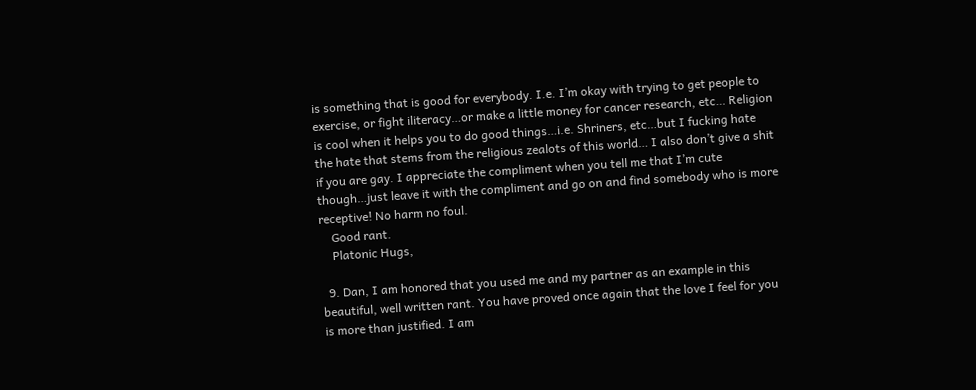is something that is good for everybody. I.e. I’m okay with trying to get people to exercise, or fight iliteracy…or make a little money for cancer research, etc… Religion is cool when it helps you to do good things…i.e. Shriners, etc…but I fucking hate the hate that stems from the religious zealots of this world… I also don’t give a shit if you are gay. I appreciate the compliment when you tell me that I’m cute though…just leave it with the compliment and go on and find somebody who is more receptive! No harm no foul.
    Good rant.
    Platonic Hugs,

  9. Dan, I am honored that you used me and my partner as an example in this beautiful, well written rant. You have proved once again that the love I feel for you is more than justified. I am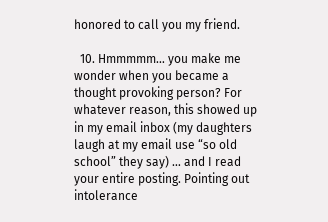honored to call you my friend.

  10. Hmmmmm… you make me wonder when you became a thought provoking person? For whatever reason, this showed up in my email inbox (my daughters laugh at my email use “so old school” they say) … and I read your entire posting. Pointing out intolerance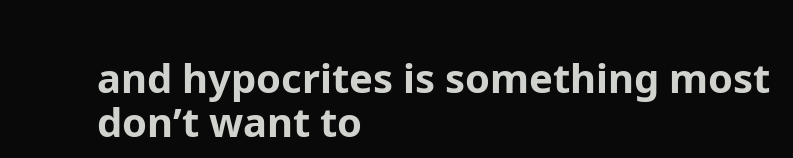and hypocrites is something most don’t want to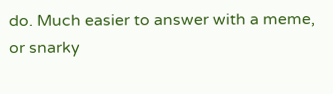do. Much easier to answer with a meme, or snarky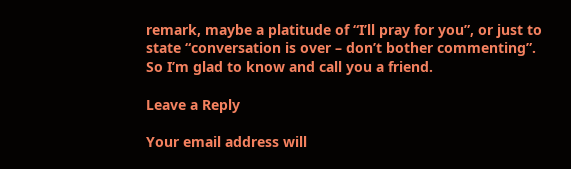remark, maybe a platitude of “I’ll pray for you”, or just to state “conversation is over – don’t bother commenting”. So I’m glad to know and call you a friend.

Leave a Reply

Your email address will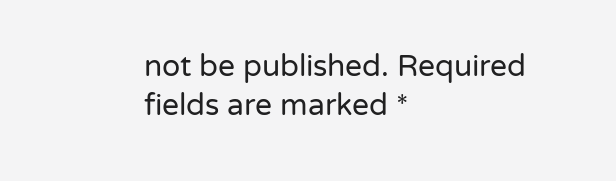not be published. Required fields are marked *